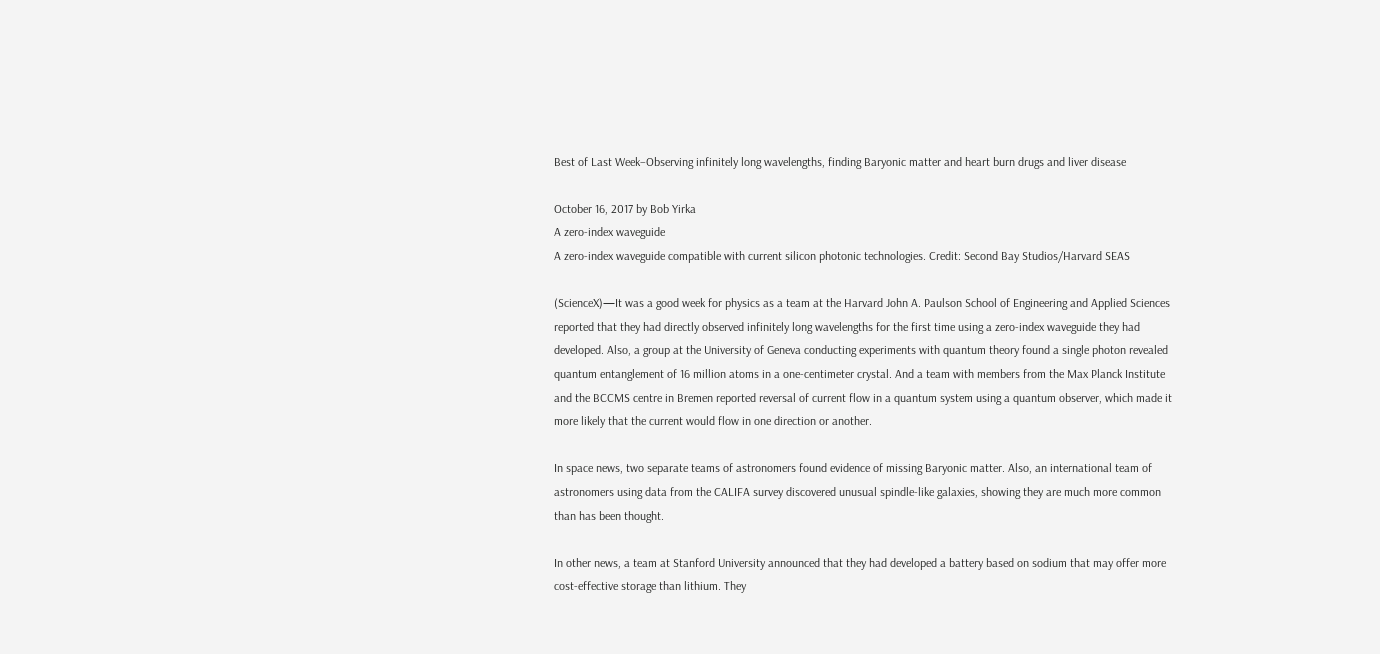Best of Last Week–Observing infinitely long wavelengths, finding Baryonic matter and heart burn drugs and liver disease

October 16, 2017 by Bob Yirka
A zero-index waveguide
A zero-index waveguide compatible with current silicon photonic technologies. Credit: Second Bay Studios/Harvard SEAS

(ScienceX)—It was a good week for physics as a team at the Harvard John A. Paulson School of Engineering and Applied Sciences reported that they had directly observed infinitely long wavelengths for the first time using a zero-index waveguide they had developed. Also, a group at the University of Geneva conducting experiments with quantum theory found a single photon revealed quantum entanglement of 16 million atoms in a one-centimeter crystal. And a team with members from the Max Planck Institute and the BCCMS centre in Bremen reported reversal of current flow in a quantum system using a quantum observer, which made it more likely that the current would flow in one direction or another.

In space news, two separate teams of astronomers found evidence of missing Baryonic matter. Also, an international team of astronomers using data from the CALIFA survey discovered unusual spindle-like galaxies, showing they are much more common than has been thought.

In other news, a team at Stanford University announced that they had developed a battery based on sodium that may offer more cost-effective storage than lithium. They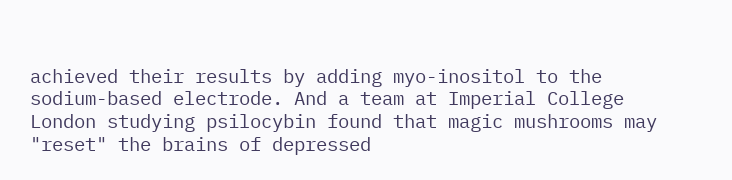achieved their results by adding myo-inositol to the sodium-based electrode. And a team at Imperial College London studying psilocybin found that magic mushrooms may "reset" the brains of depressed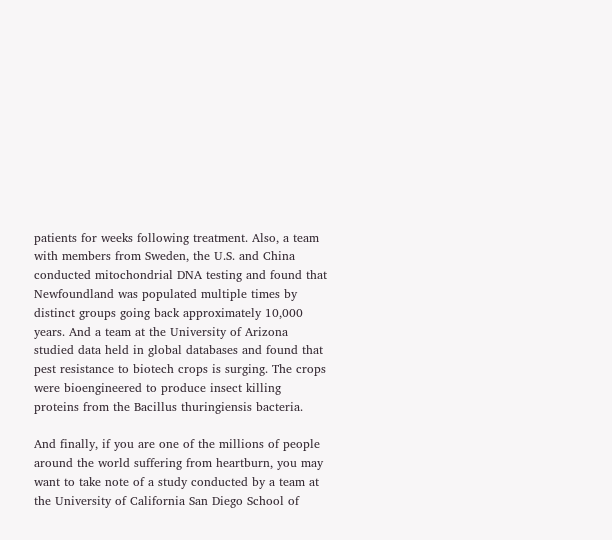patients for weeks following treatment. Also, a team with members from Sweden, the U.S. and China conducted mitochondrial DNA testing and found that Newfoundland was populated multiple times by distinct groups going back approximately 10,000 years. And a team at the University of Arizona studied data held in global databases and found that pest resistance to biotech crops is surging. The crops were bioengineered to produce insect killing proteins from the Bacillus thuringiensis bacteria.

And finally, if you are one of the millions of people around the world suffering from heartburn, you may want to take note of a study conducted by a team at the University of California San Diego School of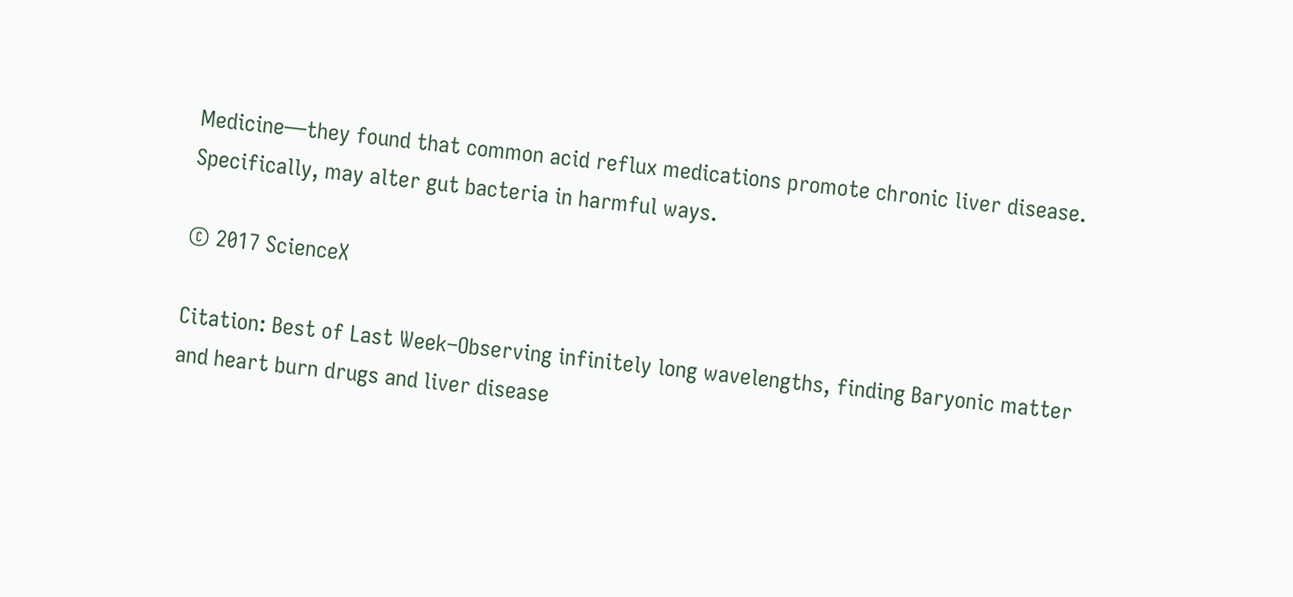Medicine—they found that common acid reflux medications promote chronic liver disease. Specifically, may alter gut bacteria in harmful ways.

© 2017 ScienceX

Citation: Best of Last Week–Observing infinitely long wavelengths, finding Baryonic matter and heart burn drugs and liver disease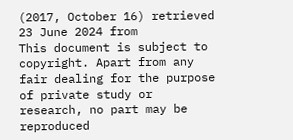(2017, October 16) retrieved 23 June 2024 from
This document is subject to copyright. Apart from any fair dealing for the purpose of private study or research, no part may be reproduced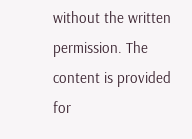without the written permission. The content is provided for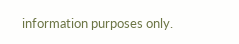information purposes only.